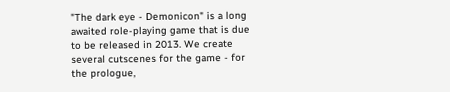"The dark eye - Demonicon" is a long awaited role-playing game that is due to be released in 2013. We create several cutscenes for the game - for the prologue,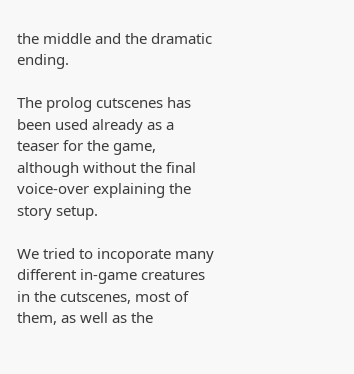the middle and the dramatic ending.

The prolog cutscenes has been used already as a teaser for the game, although without the final voice-over explaining the story setup.

We tried to incoporate many different in-game creatures in the cutscenes, most of them, as well as the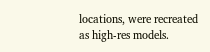locations, were recreated as high-res models.